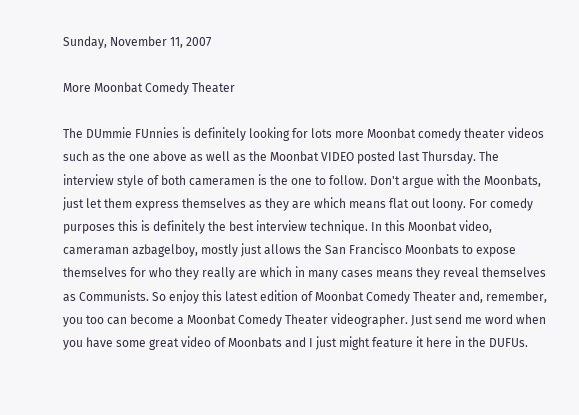Sunday, November 11, 2007

More Moonbat Comedy Theater

The DUmmie FUnnies is definitely looking for lots more Moonbat comedy theater videos such as the one above as well as the Moonbat VIDEO posted last Thursday. The interview style of both cameramen is the one to follow. Don't argue with the Moonbats, just let them express themselves as they are which means flat out loony. For comedy purposes this is definitely the best interview technique. In this Moonbat video, cameraman azbagelboy, mostly just allows the San Francisco Moonbats to expose themselves for who they really are which in many cases means they reveal themselves as Communists. So enjoy this latest edition of Moonbat Comedy Theater and, remember, you too can become a Moonbat Comedy Theater videographer. Just send me word when you have some great video of Moonbats and I just might feature it here in the DUFUs.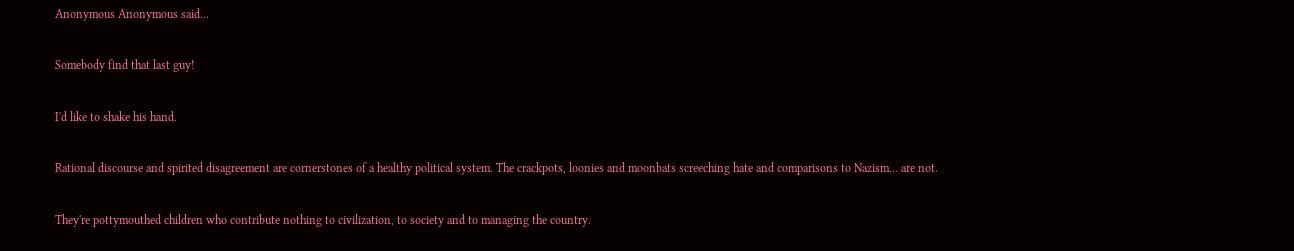Anonymous Anonymous said...

Somebody find that last guy!

I'd like to shake his hand.

Rational discourse and spirited disagreement are cornerstones of a healthy political system. The crackpots, loonies and moonbats screeching hate and comparisons to Nazism... are not.

They're pottymouthed children who contribute nothing to civilization, to society and to managing the country.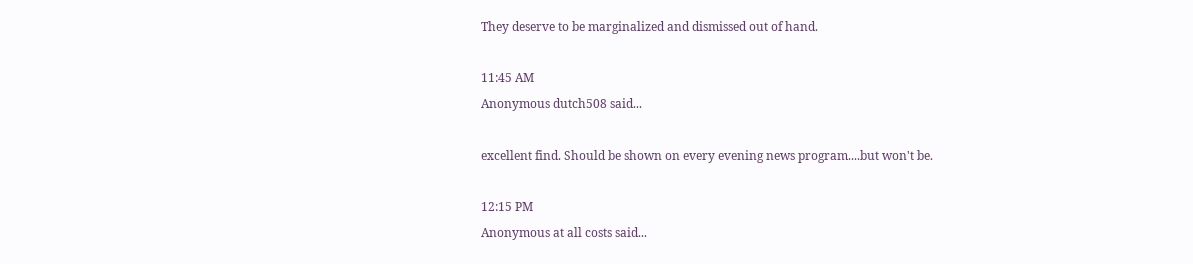They deserve to be marginalized and dismissed out of hand.

11:45 AM
Anonymous dutch508 said...

excellent find. Should be shown on every evening news program....but won't be.

12:15 PM
Anonymous at all costs said...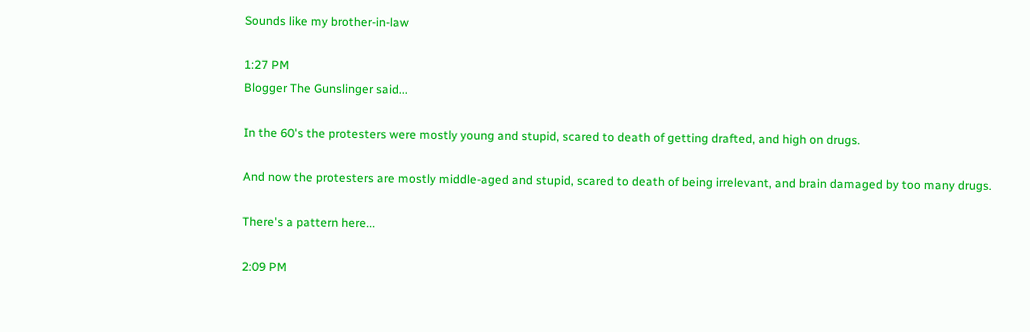Sounds like my brother-in-law

1:27 PM
Blogger The Gunslinger said...

In the 60's the protesters were mostly young and stupid, scared to death of getting drafted, and high on drugs.

And now the protesters are mostly middle-aged and stupid, scared to death of being irrelevant, and brain damaged by too many drugs.

There's a pattern here...

2:09 PM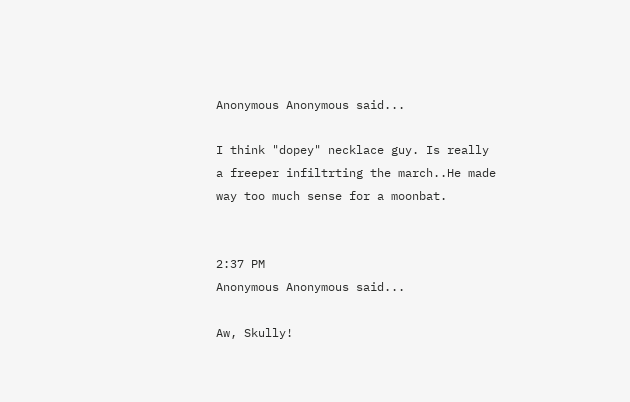Anonymous Anonymous said...

I think "dopey" necklace guy. Is really a freeper infiltrting the march..He made way too much sense for a moonbat.


2:37 PM
Anonymous Anonymous said...

Aw, Skully!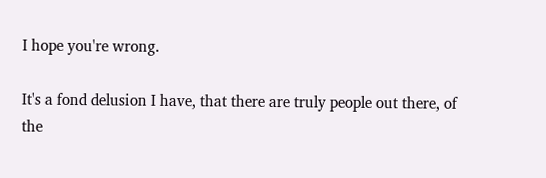I hope you're wrong.

It's a fond delusion I have, that there are truly people out there, of the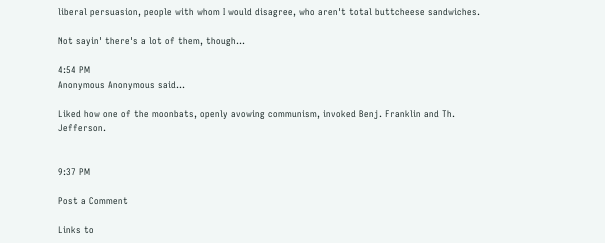liberal persuasion, people with whom I would disagree, who aren't total buttcheese sandwiches.

Not sayin' there's a lot of them, though...

4:54 PM
Anonymous Anonymous said...

Liked how one of the moonbats, openly avowing communism, invoked Benj. Franklin and Th. Jefferson.


9:37 PM

Post a Comment

Links to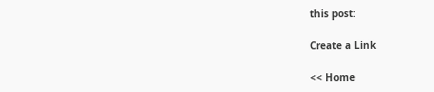this post:

Create a Link

<< Home